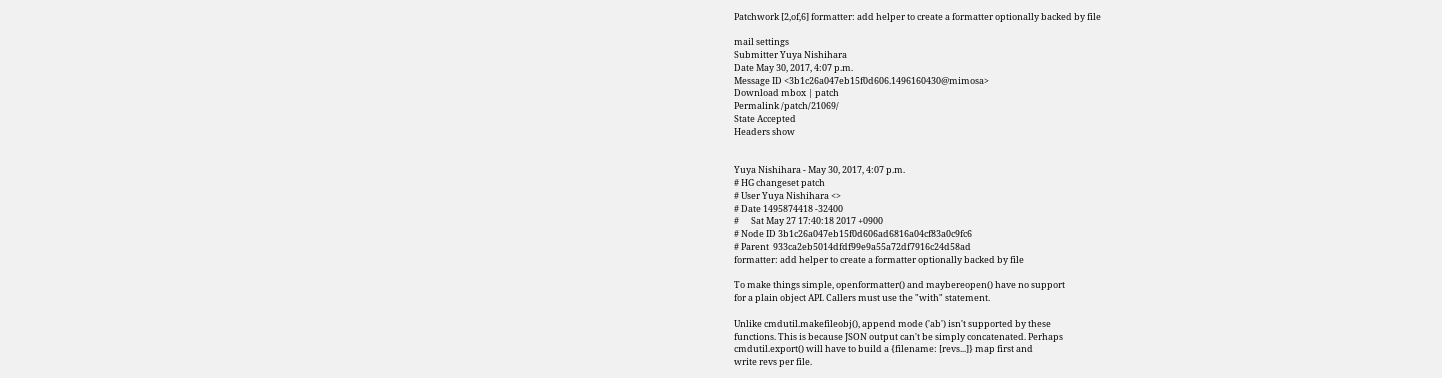Patchwork [2,of,6] formatter: add helper to create a formatter optionally backed by file

mail settings
Submitter Yuya Nishihara
Date May 30, 2017, 4:07 p.m.
Message ID <3b1c26a047eb15f0d606.1496160430@mimosa>
Download mbox | patch
Permalink /patch/21069/
State Accepted
Headers show


Yuya Nishihara - May 30, 2017, 4:07 p.m.
# HG changeset patch
# User Yuya Nishihara <>
# Date 1495874418 -32400
#      Sat May 27 17:40:18 2017 +0900
# Node ID 3b1c26a047eb15f0d606ad6816a04cf83a0c9fc6
# Parent  933ca2eb5014dfdf99e9a55a72df7916c24d58ad
formatter: add helper to create a formatter optionally backed by file

To make things simple, openformatter() and maybereopen() have no support
for a plain object API. Callers must use the "with" statement.

Unlike cmdutil.makefileobj(), append mode ('ab') isn't supported by these
functions. This is because JSON output can't be simply concatenated. Perhaps
cmdutil.export() will have to build a {filename: [revs...]} map first and
write revs per file.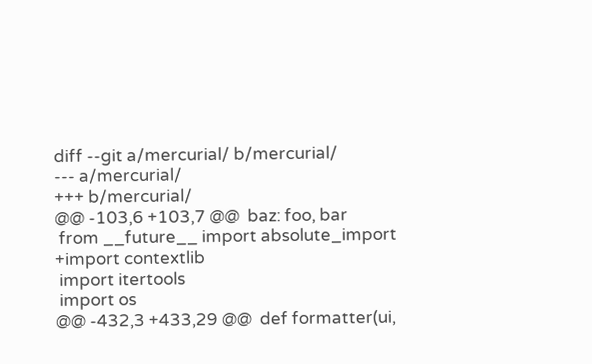diff --git a/mercurial/ b/mercurial/
--- a/mercurial/
+++ b/mercurial/
@@ -103,6 +103,7 @@  baz: foo, bar
 from __future__ import absolute_import
+import contextlib
 import itertools
 import os
@@ -432,3 +433,29 @@  def formatter(ui,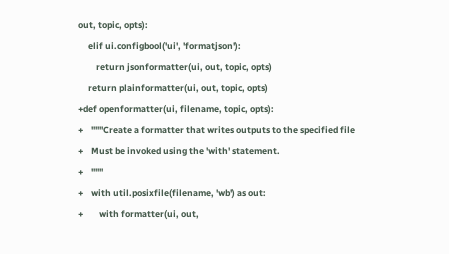out, topic, opts):
     elif ui.configbool('ui', 'formatjson'):
         return jsonformatter(ui, out, topic, opts)
     return plainformatter(ui, out, topic, opts)
+def openformatter(ui, filename, topic, opts):
+    """Create a formatter that writes outputs to the specified file
+    Must be invoked using the 'with' statement.
+    """
+    with util.posixfile(filename, 'wb') as out:
+        with formatter(ui, out,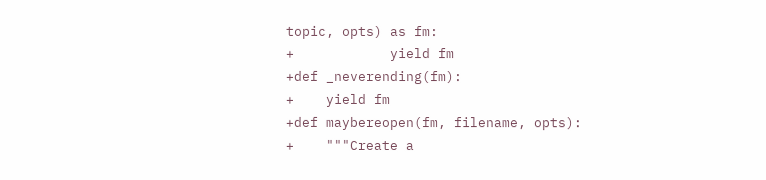topic, opts) as fm:
+            yield fm
+def _neverending(fm):
+    yield fm
+def maybereopen(fm, filename, opts):
+    """Create a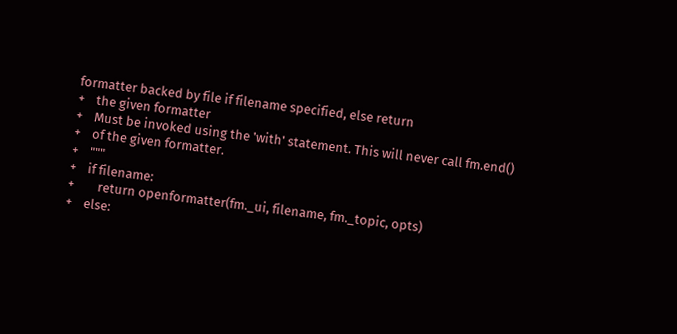formatter backed by file if filename specified, else return
+    the given formatter
+    Must be invoked using the 'with' statement. This will never call fm.end()
+    of the given formatter.
+    """
+    if filename:
+        return openformatter(fm._ui, filename, fm._topic, opts)
+    else: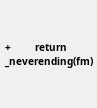+        return _neverending(fm)